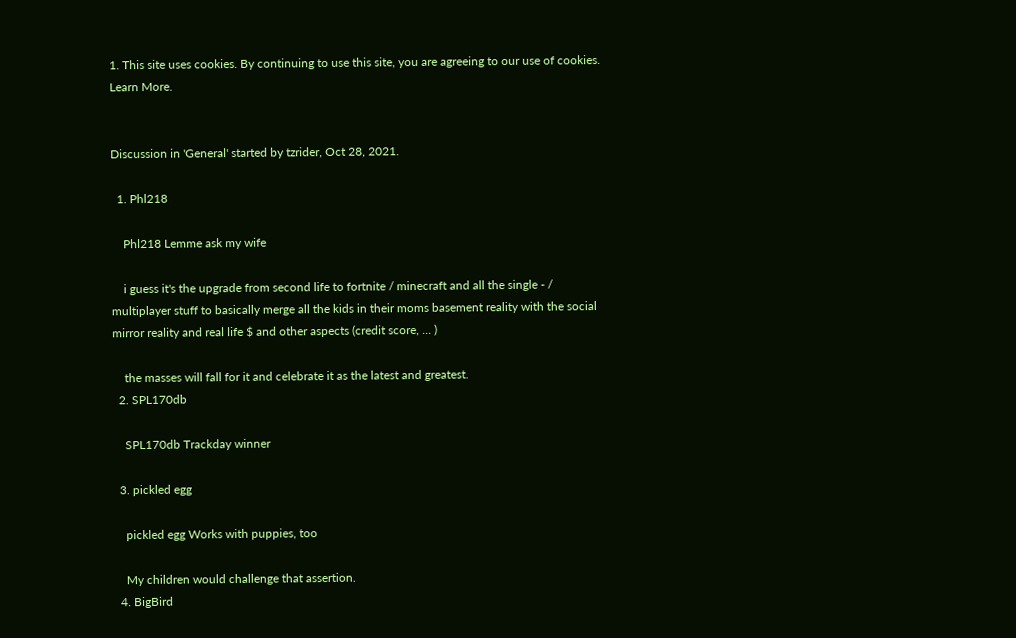1. This site uses cookies. By continuing to use this site, you are agreeing to our use of cookies. Learn More.


Discussion in 'General' started by tzrider, Oct 28, 2021.

  1. Phl218

    Phl218 Lemme ask my wife

    i guess it's the upgrade from second life to fortnite / minecraft and all the single - / multiplayer stuff to basically merge all the kids in their moms basement reality with the social mirror reality and real life $ and other aspects (credit score, ... )

    the masses will fall for it and celebrate it as the latest and greatest.
  2. SPL170db

    SPL170db Trackday winner

  3. pickled egg

    pickled egg Works with puppies, too

    My children would challenge that assertion.
  4. BigBird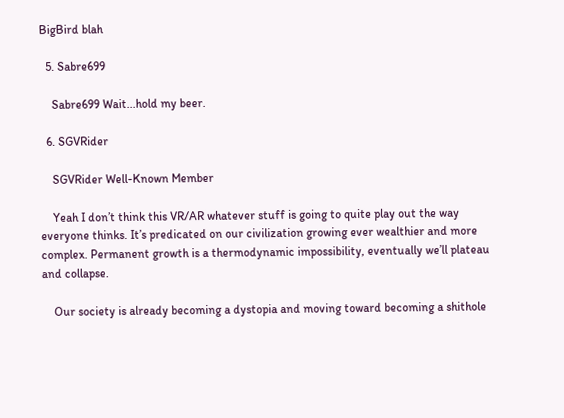BigBird blah

  5. Sabre699

    Sabre699 Wait...hold my beer.

  6. SGVRider

    SGVRider Well-Known Member

    Yeah I don’t think this VR/AR whatever stuff is going to quite play out the way everyone thinks. It’s predicated on our civilization growing ever wealthier and more complex. Permanent growth is a thermodynamic impossibility, eventually we’ll plateau and collapse.

    Our society is already becoming a dystopia and moving toward becoming a shithole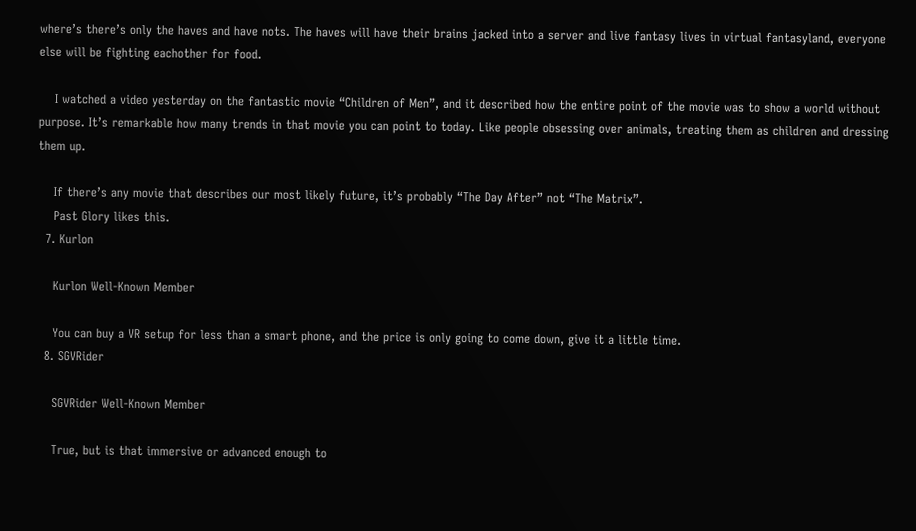where’s there’s only the haves and have nots. The haves will have their brains jacked into a server and live fantasy lives in virtual fantasyland, everyone else will be fighting eachother for food.

    I watched a video yesterday on the fantastic movie “Children of Men”, and it described how the entire point of the movie was to show a world without purpose. It’s remarkable how many trends in that movie you can point to today. Like people obsessing over animals, treating them as children and dressing them up.

    If there’s any movie that describes our most likely future, it’s probably “The Day After” not “The Matrix”.
    Past Glory likes this.
  7. Kurlon

    Kurlon Well-Known Member

    You can buy a VR setup for less than a smart phone, and the price is only going to come down, give it a little time.
  8. SGVRider

    SGVRider Well-Known Member

    True, but is that immersive or advanced enough to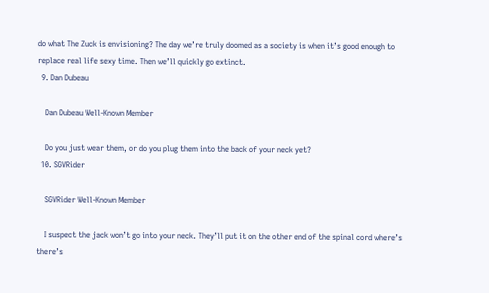do what The Zuck is envisioning? The day we’re truly doomed as a society is when it’s good enough to replace real life sexy time. Then we’ll quickly go extinct.
  9. Dan Dubeau

    Dan Dubeau Well-Known Member

    Do you just wear them, or do you plug them into the back of your neck yet?
  10. SGVRider

    SGVRider Well-Known Member

    I suspect the jack won’t go into your neck. They’ll put it on the other end of the spinal cord where’s there’s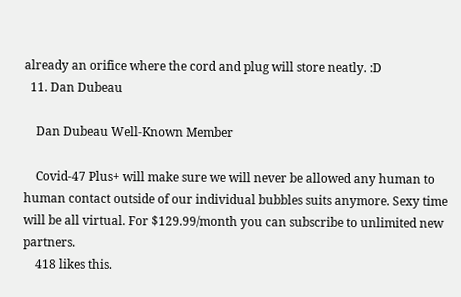already an orifice where the cord and plug will store neatly. :D
  11. Dan Dubeau

    Dan Dubeau Well-Known Member

    Covid-47 Plus+ will make sure we will never be allowed any human to human contact outside of our individual bubbles suits anymore. Sexy time will be all virtual. For $129.99/month you can subscribe to unlimited new partners.
    418 likes this.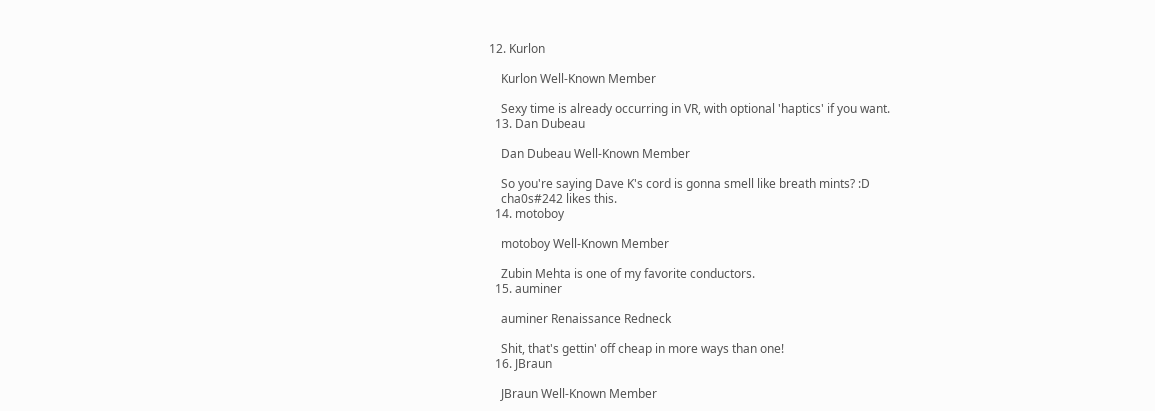12. Kurlon

    Kurlon Well-Known Member

    Sexy time is already occurring in VR, with optional 'haptics' if you want.
  13. Dan Dubeau

    Dan Dubeau Well-Known Member

    So you're saying Dave K's cord is gonna smell like breath mints? :D
    cha0s#242 likes this.
  14. motoboy

    motoboy Well-Known Member

    Zubin Mehta is one of my favorite conductors.
  15. auminer

    auminer Renaissance Redneck

    Shit, that's gettin' off cheap in more ways than one!
  16. JBraun

    JBraun Well-Known Member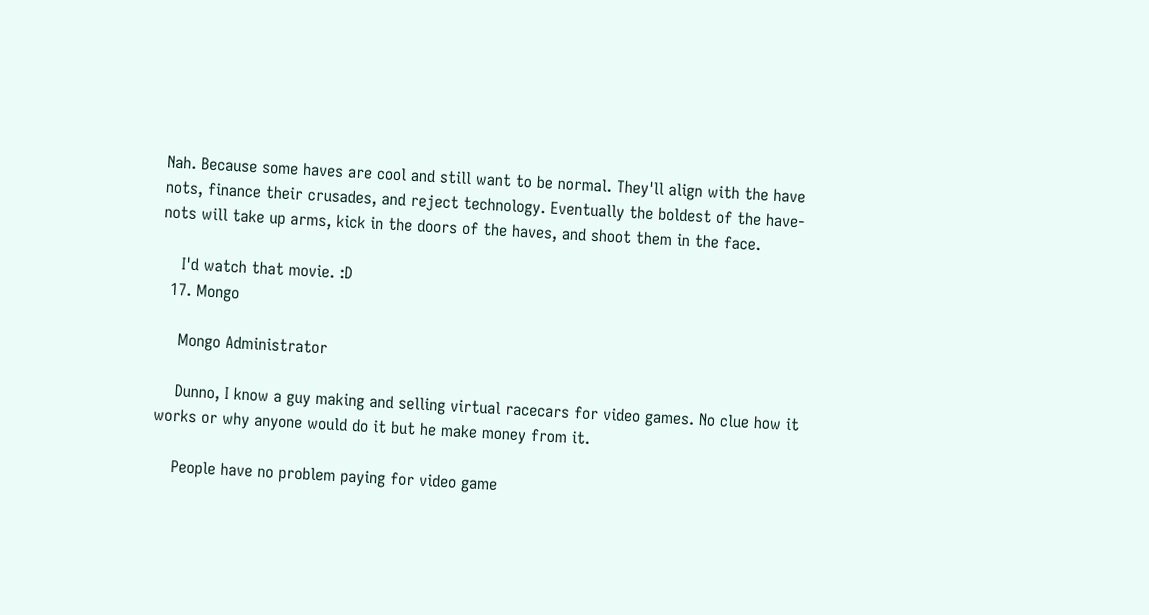Nah. Because some haves are cool and still want to be normal. They'll align with the have nots, finance their crusades, and reject technology. Eventually the boldest of the have-nots will take up arms, kick in the doors of the haves, and shoot them in the face.

    I'd watch that movie. :D
  17. Mongo

    Mongo Administrator

    Dunno, I know a guy making and selling virtual racecars for video games. No clue how it works or why anyone would do it but he make money from it.

    People have no problem paying for video game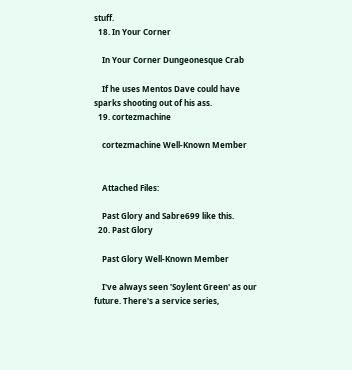stuff.
  18. In Your Corner

    In Your Corner Dungeonesque Crab

    If he uses Mentos Dave could have sparks shooting out of his ass.
  19. cortezmachine

    cortezmachine Well-Known Member


    Attached Files:

    Past Glory and Sabre699 like this.
  20. Past Glory

    Past Glory Well-Known Member

    I've always seen 'Soylent Green' as our future. There's a service series,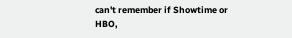can't remember if Showtime or HBO,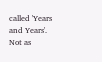called 'Years and Years'. Not as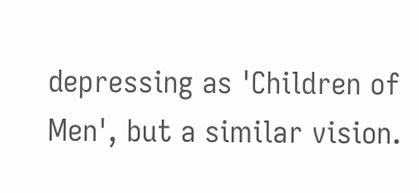depressing as 'Children of Men', but a similar vision.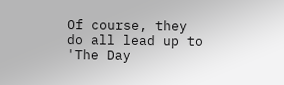Of course, they do all lead up to 'The Day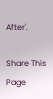After'.

Share This Page